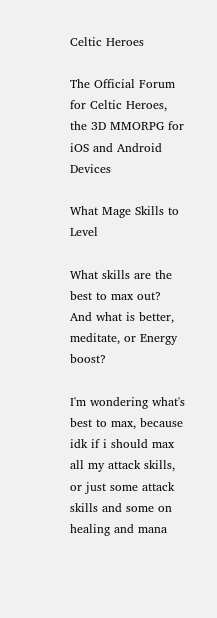Celtic Heroes

The Official Forum for Celtic Heroes, the 3D MMORPG for iOS and Android Devices

What Mage Skills to Level

What skills are the best to max out?
And what is better, meditate, or Energy boost?

I'm wondering what's best to max, because idk if i should max all my attack skills, or just some attack skills and some on healing and mana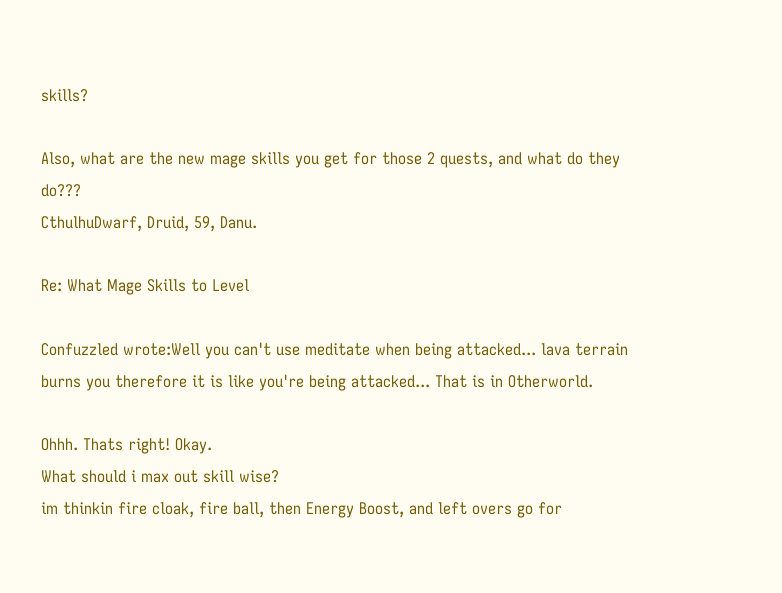skills?

Also, what are the new mage skills you get for those 2 quests, and what do they do???
CthulhuDwarf, Druid, 59, Danu.

Re: What Mage Skills to Level

Confuzzled wrote:Well you can't use meditate when being attacked... lava terrain burns you therefore it is like you're being attacked... That is in Otherworld.

Ohhh. Thats right! Okay.
What should i max out skill wise?
im thinkin fire cloak, fire ball, then Energy Boost, and left overs go for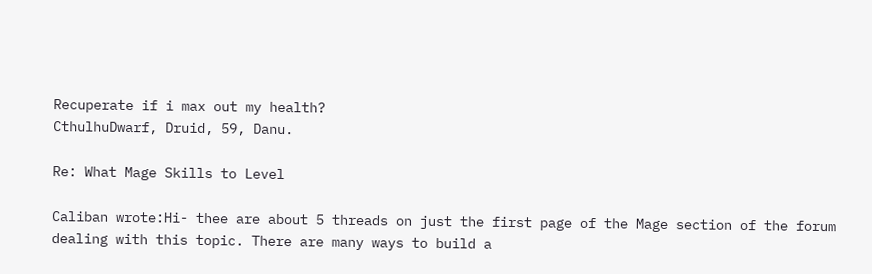Recuperate if i max out my health?
CthulhuDwarf, Druid, 59, Danu.

Re: What Mage Skills to Level

Caliban wrote:Hi- thee are about 5 threads on just the first page of the Mage section of the forum dealing with this topic. There are many ways to build a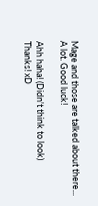Mage and those are talked about there... A lot. Good luck!

Ahh haha! (Didn't think to look)
Thanks! xD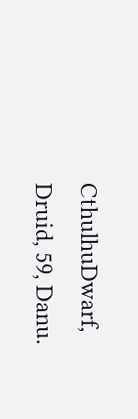CthulhuDwarf, Druid, 59, Danu.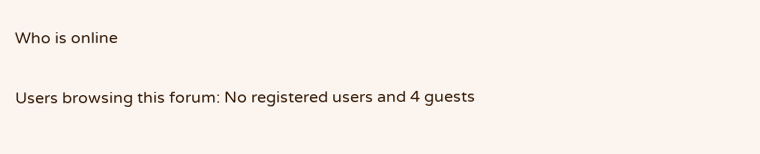Who is online

Users browsing this forum: No registered users and 4 guests